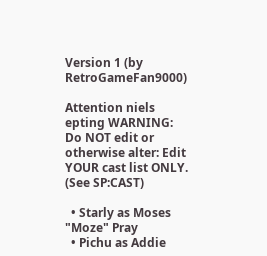Version 1 (by RetroGameFan9000)

Attention niels epting WARNING: Do NOT edit or otherwise alter: Edit YOUR cast list ONLY. (See SP:CAST)

  • Starly as Moses "Moze" Pray
  • Pichu as Addie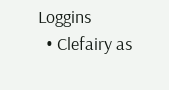Loggins
  • Clefairy as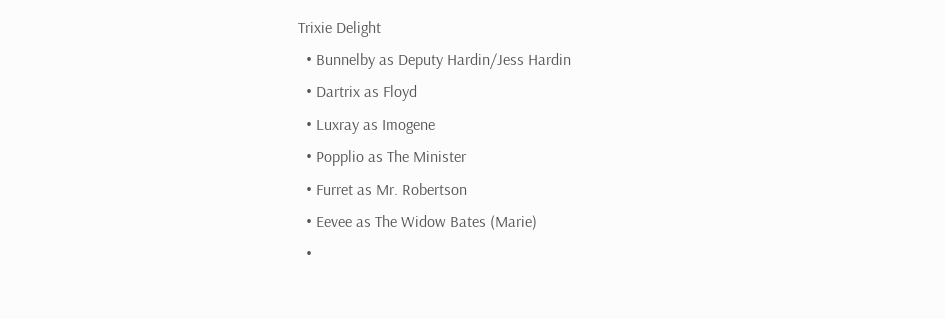Trixie Delight
  • Bunnelby as Deputy Hardin/Jess Hardin
  • Dartrix as Floyd
  • Luxray as Imogene
  • Popplio as The Minister
  • Furret as Mr. Robertson
  • Eevee as The Widow Bates (Marie)
  •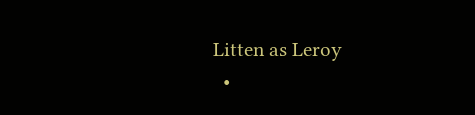Litten as Leroy
  •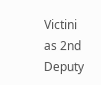Victini as 2nd Deputy